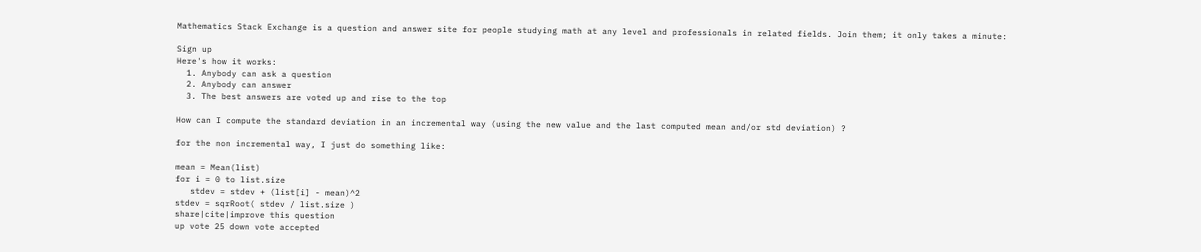Mathematics Stack Exchange is a question and answer site for people studying math at any level and professionals in related fields. Join them; it only takes a minute:

Sign up
Here's how it works:
  1. Anybody can ask a question
  2. Anybody can answer
  3. The best answers are voted up and rise to the top

How can I compute the standard deviation in an incremental way (using the new value and the last computed mean and/or std deviation) ?

for the non incremental way, I just do something like:

mean = Mean(list)
for i = 0 to list.size
   stdev = stdev + (list[i] - mean)^2
stdev = sqrRoot( stdev / list.size )
share|cite|improve this question
up vote 25 down vote accepted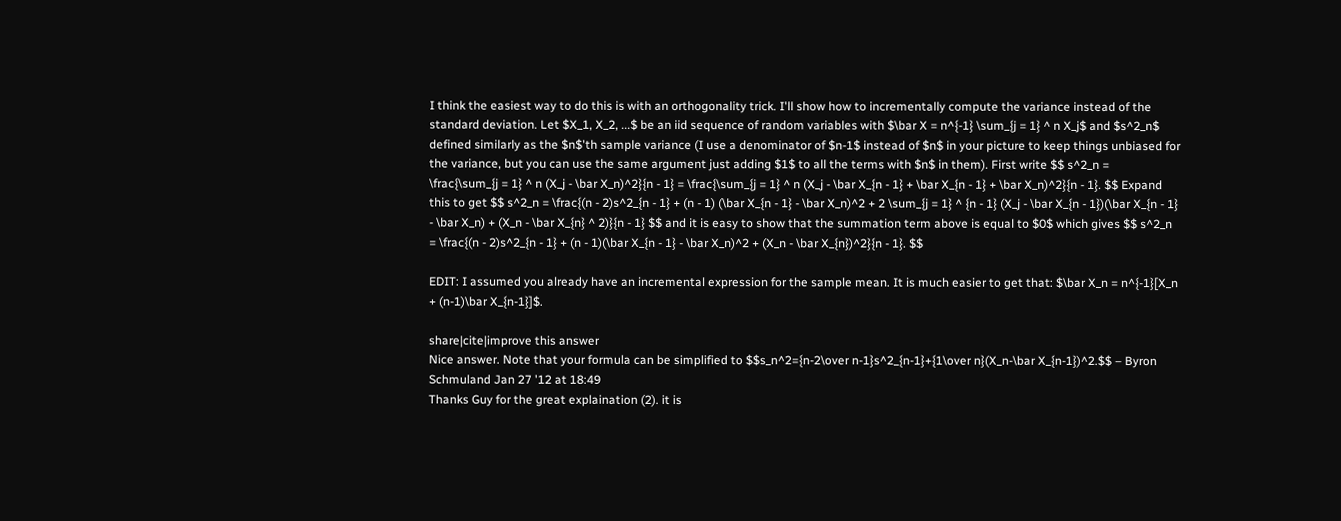I think the easiest way to do this is with an orthogonality trick. I'll show how to incrementally compute the variance instead of the standard deviation. Let $X_1, X_2, ...$ be an iid sequence of random variables with $\bar X = n^{-1} \sum_{j = 1} ^ n X_j$ and $s^2_n$ defined similarly as the $n$'th sample variance (I use a denominator of $n-1$ instead of $n$ in your picture to keep things unbiased for the variance, but you can use the same argument just adding $1$ to all the terms with $n$ in them). First write $$ s^2_n = \frac{\sum_{j = 1} ^ n (X_j - \bar X_n)^2}{n - 1} = \frac{\sum_{j = 1} ^ n (X_j - \bar X_{n - 1} + \bar X_{n - 1} + \bar X_n)^2}{n - 1}. $$ Expand this to get $$ s^2_n = \frac{(n - 2)s^2_{n - 1} + (n - 1) (\bar X_{n - 1} - \bar X_n)^2 + 2 \sum_{j = 1} ^ {n - 1} (X_j - \bar X_{n - 1})(\bar X_{n - 1} - \bar X_n) + (X_n - \bar X_{n} ^ 2)}{n - 1} $$ and it is easy to show that the summation term above is equal to $0$ which gives $$ s^2_n = \frac{(n - 2)s^2_{n - 1} + (n - 1)(\bar X_{n - 1} - \bar X_n)^2 + (X_n - \bar X_{n})^2}{n - 1}. $$

EDIT: I assumed you already have an incremental expression for the sample mean. It is much easier to get that: $\bar X_n = n^{-1}[X_n + (n-1)\bar X_{n-1}]$.

share|cite|improve this answer
Nice answer. Note that your formula can be simplified to $$s_n^2={n-2\over n-1}s^2_{n-1}+{1\over n}(X_n-\bar X_{n-1})^2.$$ – Byron Schmuland Jan 27 '12 at 18:49
Thanks Guy for the great explaination (2). it is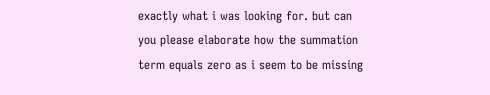exactly what i was looking for. but can you please elaborate how the summation term equals zero as i seem to be missing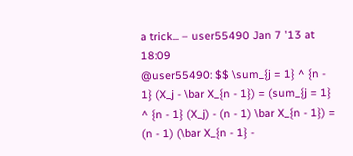a trick... – user55490 Jan 7 '13 at 18:09
@user55490: $$ \sum_{j = 1} ^ {n - 1} (X_j - \bar X_{n - 1}) = (sum_{j = 1} ^ {n - 1} (X_j) - (n - 1) \bar X_{n - 1}) = (n - 1) (\bar X_{n - 1} -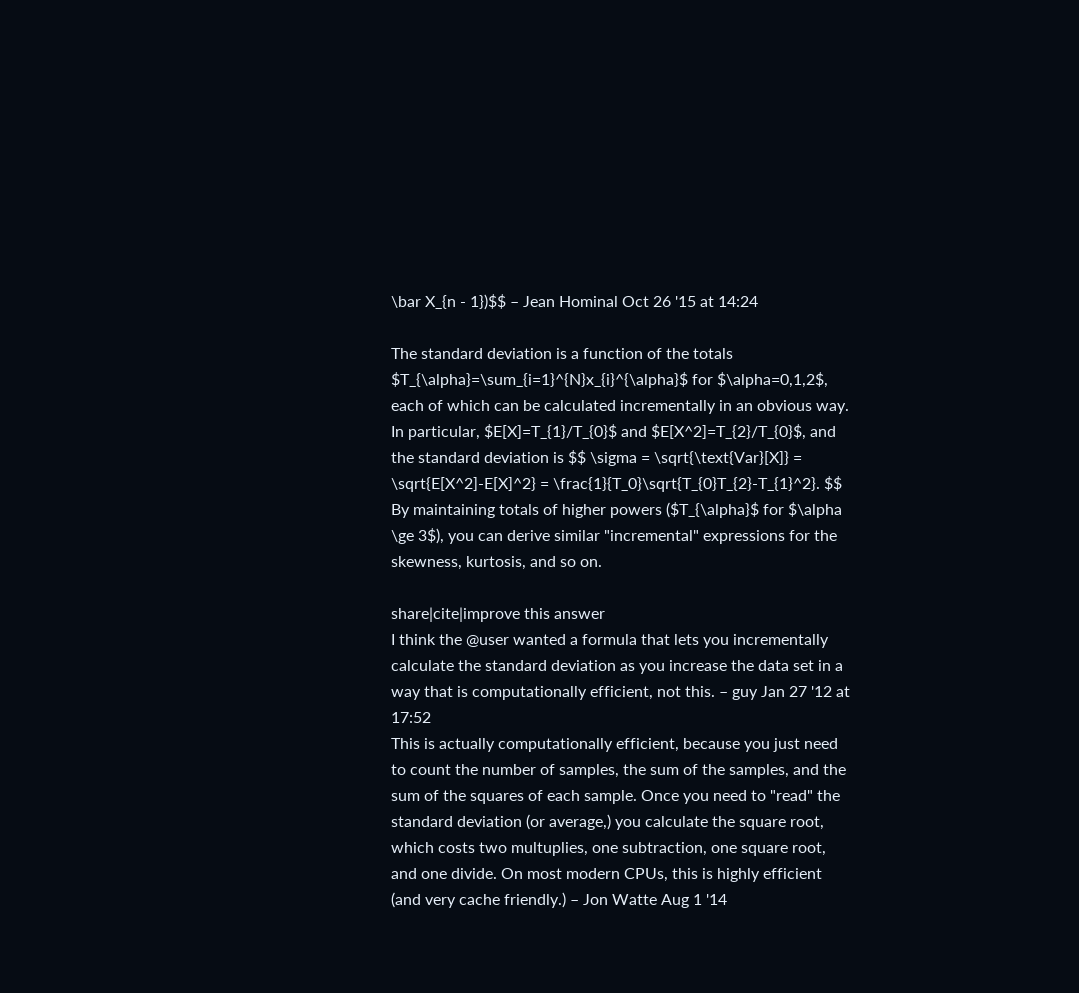\bar X_{n - 1})$$ – Jean Hominal Oct 26 '15 at 14:24

The standard deviation is a function of the totals $T_{\alpha}=\sum_{i=1}^{N}x_{i}^{\alpha}$ for $\alpha=0,1,2$, each of which can be calculated incrementally in an obvious way. In particular, $E[X]=T_{1}/T_{0}$ and $E[X^2]=T_{2}/T_{0}$, and the standard deviation is $$ \sigma = \sqrt{\text{Var}[X]} = \sqrt{E[X^2]-E[X]^2} = \frac{1}{T_0}\sqrt{T_{0}T_{2}-T_{1}^2}. $$ By maintaining totals of higher powers ($T_{\alpha}$ for $\alpha \ge 3$), you can derive similar "incremental" expressions for the skewness, kurtosis, and so on.

share|cite|improve this answer
I think the @user wanted a formula that lets you incrementally calculate the standard deviation as you increase the data set in a way that is computationally efficient, not this. – guy Jan 27 '12 at 17:52
This is actually computationally efficient, because you just need to count the number of samples, the sum of the samples, and the sum of the squares of each sample. Once you need to "read" the standard deviation (or average,) you calculate the square root, which costs two multuplies, one subtraction, one square root, and one divide. On most modern CPUs, this is highly efficient (and very cache friendly.) – Jon Watte Aug 1 '14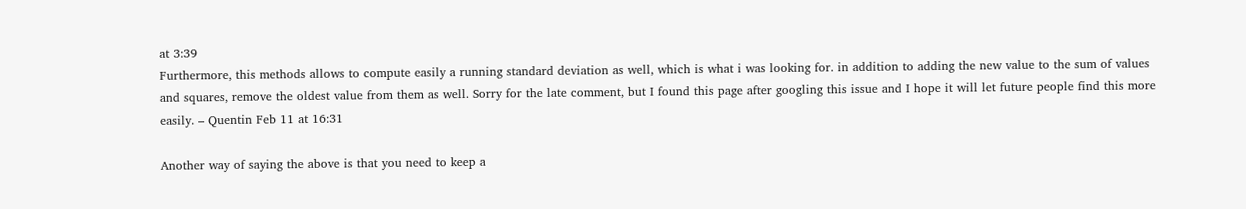at 3:39
Furthermore, this methods allows to compute easily a running standard deviation as well, which is what i was looking for. in addition to adding the new value to the sum of values and squares, remove the oldest value from them as well. Sorry for the late comment, but I found this page after googling this issue and I hope it will let future people find this more easily. – Quentin Feb 11 at 16:31

Another way of saying the above is that you need to keep a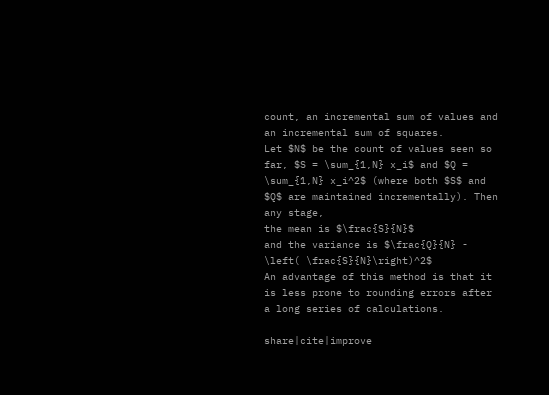count, an incremental sum of values and an incremental sum of squares.
Let $N$ be the count of values seen so far, $S = \sum_{1,N} x_i$ and $Q = \sum_{1,N} x_i^2$ (where both $S$ and $Q$ are maintained incrementally). Then any stage,
the mean is $\frac{S}{N}$
and the variance is $\frac{Q}{N} - \left( \frac{S}{N}\right)^2$
An advantage of this method is that it is less prone to rounding errors after a long series of calculations.

share|cite|improve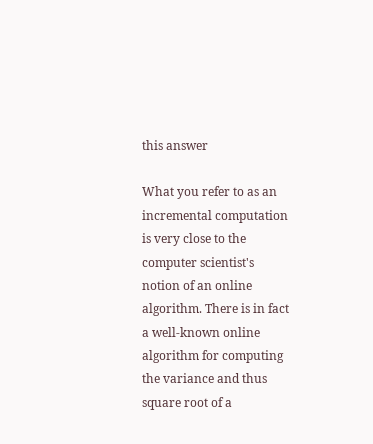this answer

What you refer to as an incremental computation is very close to the computer scientist's notion of an online algorithm. There is in fact a well-known online algorithm for computing the variance and thus square root of a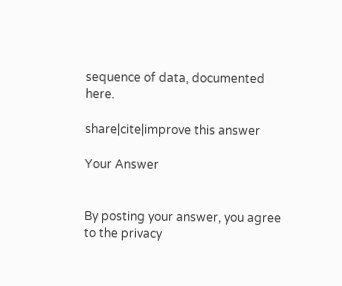sequence of data, documented here.

share|cite|improve this answer

Your Answer


By posting your answer, you agree to the privacy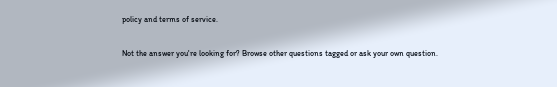policy and terms of service.

Not the answer you're looking for? Browse other questions tagged or ask your own question.